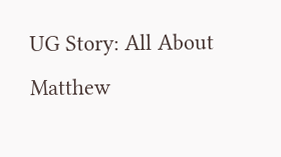UG Story: All About Matthew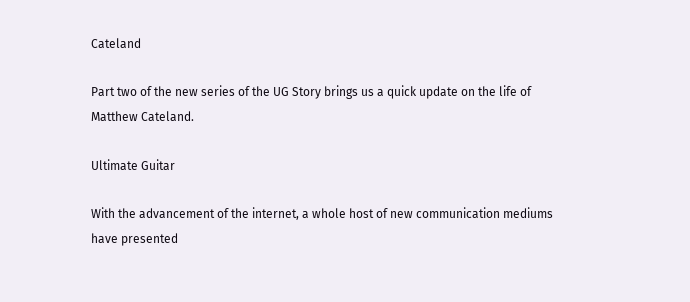Cateland

Part two of the new series of the UG Story brings us a quick update on the life of Matthew Cateland.

Ultimate Guitar

With the advancement of the internet, a whole host of new communication mediums have presented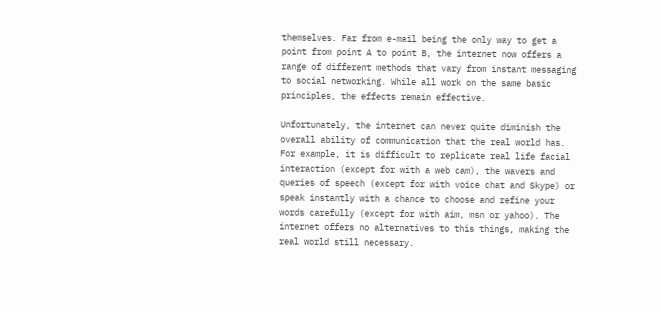themselves. Far from e-mail being the only way to get a point from point A to point B, the internet now offers a range of different methods that vary from instant messaging to social networking. While all work on the same basic principles, the effects remain effective.

Unfortunately, the internet can never quite diminish the overall ability of communication that the real world has. For example, it is difficult to replicate real life facial interaction (except for with a web cam), the wavers and queries of speech (except for with voice chat and Skype) or speak instantly with a chance to choose and refine your words carefully (except for with aim, msn or yahoo). The internet offers no alternatives to this things, making the real world still necessary.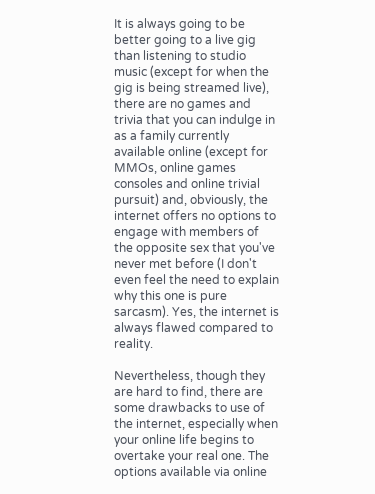It is always going to be better going to a live gig than listening to studio music (except for when the gig is being streamed live), there are no games and trivia that you can indulge in as a family currently available online (except for MMOs, online games consoles and online trivial pursuit) and, obviously, the internet offers no options to engage with members of the opposite sex that you've never met before (I don't even feel the need to explain why this one is pure sarcasm). Yes, the internet is always flawed compared to reality.

Nevertheless, though they are hard to find, there are some drawbacks to use of the internet, especially when your online life begins to overtake your real one. The options available via online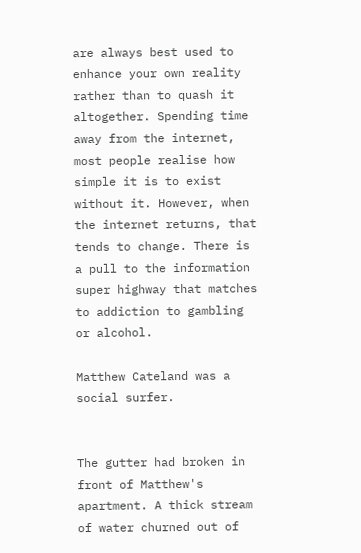are always best used to enhance your own reality rather than to quash it altogether. Spending time away from the internet, most people realise how simple it is to exist without it. However, when the internet returns, that tends to change. There is a pull to the information super highway that matches to addiction to gambling or alcohol.

Matthew Cateland was a social surfer.


The gutter had broken in front of Matthew's apartment. A thick stream of water churned out of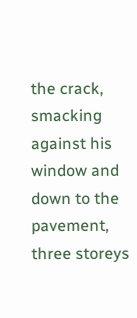the crack, smacking against his window and down to the pavement, three storeys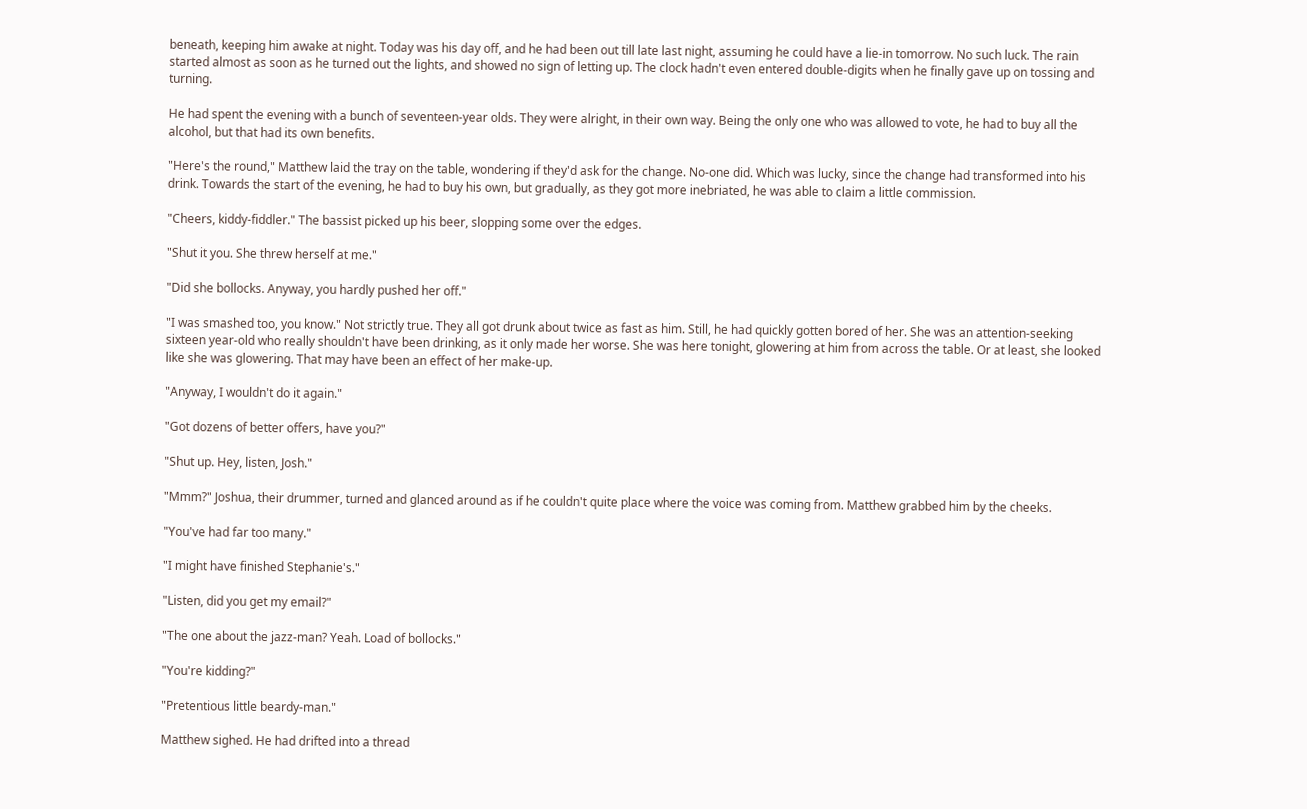beneath, keeping him awake at night. Today was his day off, and he had been out till late last night, assuming he could have a lie-in tomorrow. No such luck. The rain started almost as soon as he turned out the lights, and showed no sign of letting up. The clock hadn't even entered double-digits when he finally gave up on tossing and turning.

He had spent the evening with a bunch of seventeen-year olds. They were alright, in their own way. Being the only one who was allowed to vote, he had to buy all the alcohol, but that had its own benefits.

"Here's the round," Matthew laid the tray on the table, wondering if they'd ask for the change. No-one did. Which was lucky, since the change had transformed into his drink. Towards the start of the evening, he had to buy his own, but gradually, as they got more inebriated, he was able to claim a little commission.

"Cheers, kiddy-fiddler." The bassist picked up his beer, slopping some over the edges.

"Shut it you. She threw herself at me."

"Did she bollocks. Anyway, you hardly pushed her off."

"I was smashed too, you know." Not strictly true. They all got drunk about twice as fast as him. Still, he had quickly gotten bored of her. She was an attention-seeking sixteen year-old who really shouldn't have been drinking, as it only made her worse. She was here tonight, glowering at him from across the table. Or at least, she looked like she was glowering. That may have been an effect of her make-up.

"Anyway, I wouldn't do it again."

"Got dozens of better offers, have you?"

"Shut up. Hey, listen, Josh."

"Mmm?" Joshua, their drummer, turned and glanced around as if he couldn't quite place where the voice was coming from. Matthew grabbed him by the cheeks.

"You've had far too many."

"I might have finished Stephanie's."

"Listen, did you get my email?"

"The one about the jazz-man? Yeah. Load of bollocks."

"You're kidding?"

"Pretentious little beardy-man."

Matthew sighed. He had drifted into a thread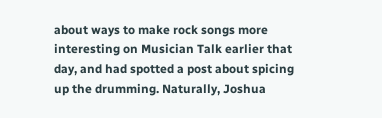about ways to make rock songs more interesting on Musician Talk earlier that day, and had spotted a post about spicing up the drumming. Naturally, Joshua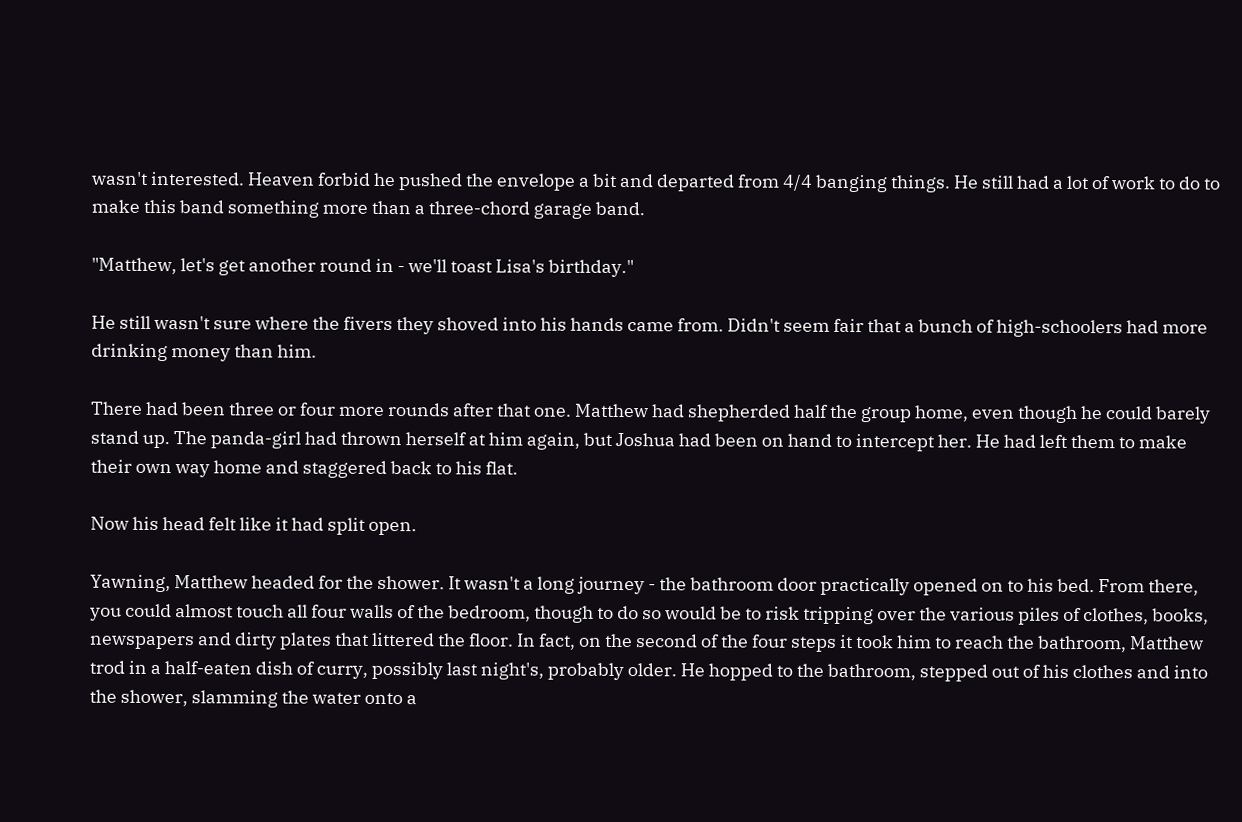wasn't interested. Heaven forbid he pushed the envelope a bit and departed from 4/4 banging things. He still had a lot of work to do to make this band something more than a three-chord garage band.

"Matthew, let's get another round in - we'll toast Lisa's birthday."

He still wasn't sure where the fivers they shoved into his hands came from. Didn't seem fair that a bunch of high-schoolers had more drinking money than him.

There had been three or four more rounds after that one. Matthew had shepherded half the group home, even though he could barely stand up. The panda-girl had thrown herself at him again, but Joshua had been on hand to intercept her. He had left them to make their own way home and staggered back to his flat.

Now his head felt like it had split open.

Yawning, Matthew headed for the shower. It wasn't a long journey - the bathroom door practically opened on to his bed. From there, you could almost touch all four walls of the bedroom, though to do so would be to risk tripping over the various piles of clothes, books, newspapers and dirty plates that littered the floor. In fact, on the second of the four steps it took him to reach the bathroom, Matthew trod in a half-eaten dish of curry, possibly last night's, probably older. He hopped to the bathroom, stepped out of his clothes and into the shower, slamming the water onto a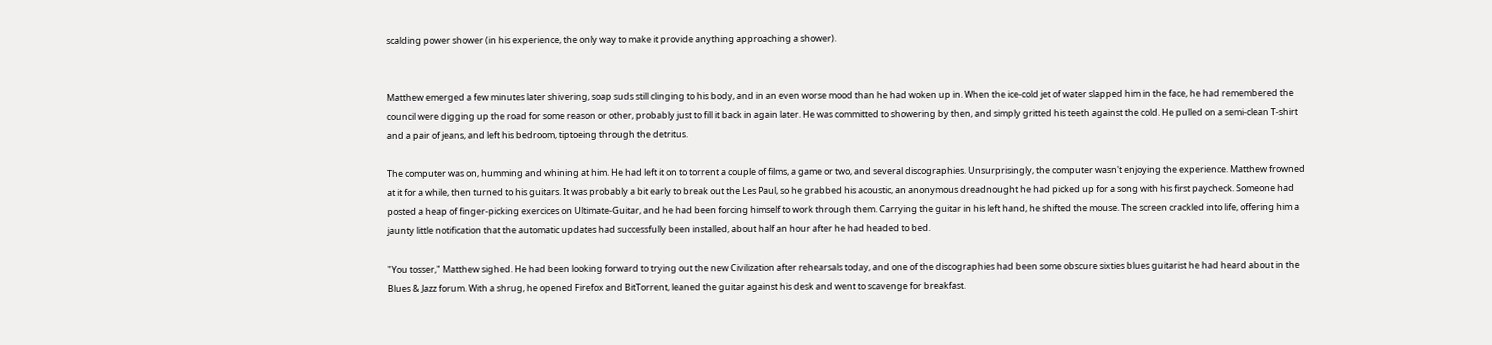scalding power shower (in his experience, the only way to make it provide anything approaching a shower).


Matthew emerged a few minutes later shivering, soap suds still clinging to his body, and in an even worse mood than he had woken up in. When the ice-cold jet of water slapped him in the face, he had remembered the council were digging up the road for some reason or other, probably just to fill it back in again later. He was committed to showering by then, and simply gritted his teeth against the cold. He pulled on a semi-clean T-shirt and a pair of jeans, and left his bedroom, tiptoeing through the detritus.

The computer was on, humming and whining at him. He had left it on to torrent a couple of films, a game or two, and several discographies. Unsurprisingly, the computer wasn't enjoying the experience. Matthew frowned at it for a while, then turned to his guitars. It was probably a bit early to break out the Les Paul, so he grabbed his acoustic, an anonymous dreadnought he had picked up for a song with his first paycheck. Someone had posted a heap of finger-picking exercices on Ultimate-Guitar, and he had been forcing himself to work through them. Carrying the guitar in his left hand, he shifted the mouse. The screen crackled into life, offering him a jaunty little notification that the automatic updates had successfully been installed, about half an hour after he had headed to bed.

"You tosser," Matthew sighed. He had been looking forward to trying out the new Civilization after rehearsals today, and one of the discographies had been some obscure sixties blues guitarist he had heard about in the Blues & Jazz forum. With a shrug, he opened Firefox and BitTorrent, leaned the guitar against his desk and went to scavenge for breakfast.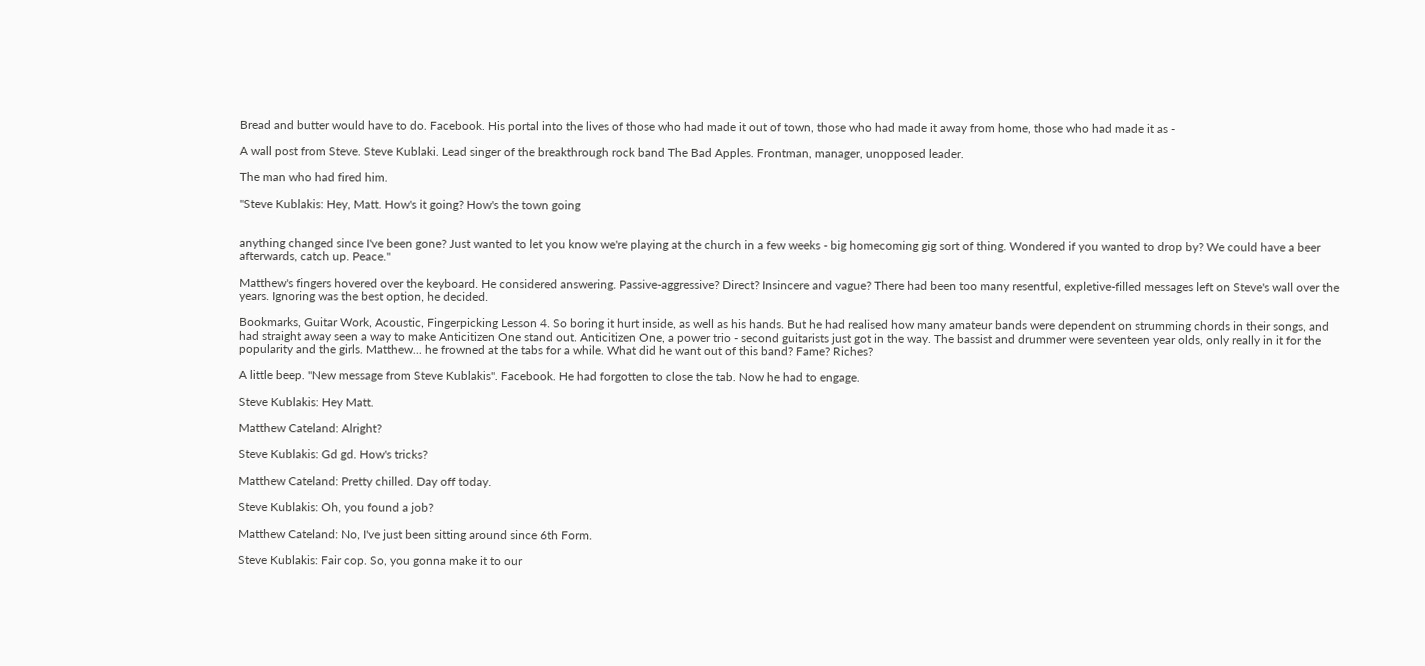Bread and butter would have to do. Facebook. His portal into the lives of those who had made it out of town, those who had made it away from home, those who had made it as -

A wall post from Steve. Steve Kublaki. Lead singer of the breakthrough rock band The Bad Apples. Frontman, manager, unopposed leader.

The man who had fired him.

"Steve Kublakis: Hey, Matt. How's it going? How's the town going


anything changed since I've been gone? Just wanted to let you know we're playing at the church in a few weeks - big homecoming gig sort of thing. Wondered if you wanted to drop by? We could have a beer afterwards, catch up. Peace."

Matthew's fingers hovered over the keyboard. He considered answering. Passive-aggressive? Direct? Insincere and vague? There had been too many resentful, expletive-filled messages left on Steve's wall over the years. Ignoring was the best option, he decided.

Bookmarks, Guitar Work, Acoustic, Fingerpicking Lesson 4. So boring it hurt inside, as well as his hands. But he had realised how many amateur bands were dependent on strumming chords in their songs, and had straight away seen a way to make Anticitizen One stand out. Anticitizen One, a power trio - second guitarists just got in the way. The bassist and drummer were seventeen year olds, only really in it for the popularity and the girls. Matthew... he frowned at the tabs for a while. What did he want out of this band? Fame? Riches?

A little beep. "New message from Steve Kublakis". Facebook. He had forgotten to close the tab. Now he had to engage.

Steve Kublakis: Hey Matt.

Matthew Cateland: Alright?

Steve Kublakis: Gd gd. How's tricks?

Matthew Cateland: Pretty chilled. Day off today.

Steve Kublakis: Oh, you found a job?

Matthew Cateland: No, I've just been sitting around since 6th Form.

Steve Kublakis: Fair cop. So, you gonna make it to our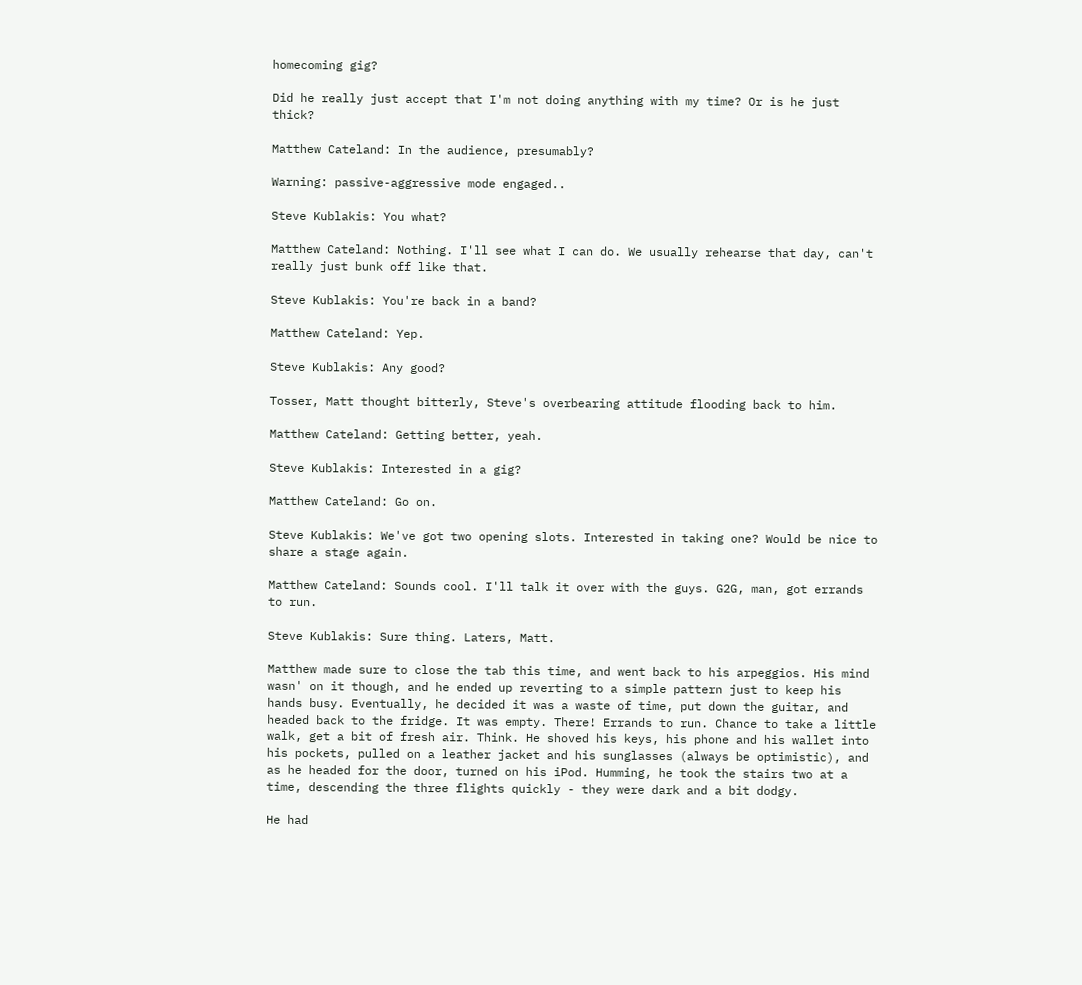homecoming gig?

Did he really just accept that I'm not doing anything with my time? Or is he just thick?

Matthew Cateland: In the audience, presumably?

Warning: passive-aggressive mode engaged..

Steve Kublakis: You what?

Matthew Cateland: Nothing. I'll see what I can do. We usually rehearse that day, can't really just bunk off like that.

Steve Kublakis: You're back in a band?

Matthew Cateland: Yep.

Steve Kublakis: Any good?

Tosser, Matt thought bitterly, Steve's overbearing attitude flooding back to him.

Matthew Cateland: Getting better, yeah.

Steve Kublakis: Interested in a gig?

Matthew Cateland: Go on.

Steve Kublakis: We've got two opening slots. Interested in taking one? Would be nice to share a stage again.

Matthew Cateland: Sounds cool. I'll talk it over with the guys. G2G, man, got errands to run.

Steve Kublakis: Sure thing. Laters, Matt.

Matthew made sure to close the tab this time, and went back to his arpeggios. His mind wasn' on it though, and he ended up reverting to a simple pattern just to keep his hands busy. Eventually, he decided it was a waste of time, put down the guitar, and headed back to the fridge. It was empty. There! Errands to run. Chance to take a little walk, get a bit of fresh air. Think. He shoved his keys, his phone and his wallet into his pockets, pulled on a leather jacket and his sunglasses (always be optimistic), and as he headed for the door, turned on his iPod. Humming, he took the stairs two at a time, descending the three flights quickly - they were dark and a bit dodgy.

He had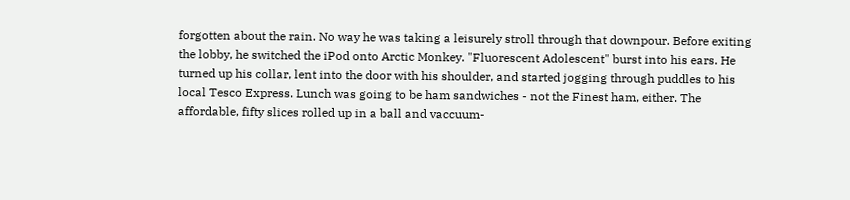forgotten about the rain. No way he was taking a leisurely stroll through that downpour. Before exiting the lobby, he switched the iPod onto Arctic Monkey. "Fluorescent Adolescent" burst into his ears. He turned up his collar, lent into the door with his shoulder, and started jogging through puddles to his local Tesco Express. Lunch was going to be ham sandwiches - not the Finest ham, either. The affordable, fifty slices rolled up in a ball and vaccuum-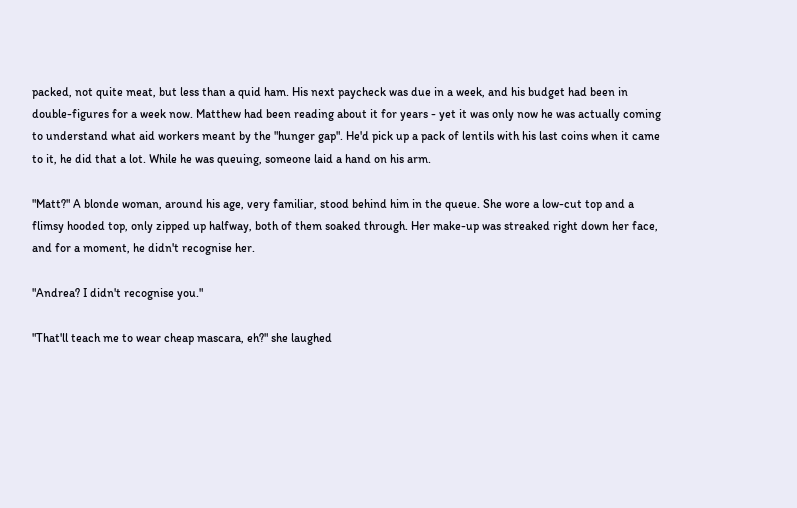packed, not quite meat, but less than a quid ham. His next paycheck was due in a week, and his budget had been in double-figures for a week now. Matthew had been reading about it for years - yet it was only now he was actually coming to understand what aid workers meant by the "hunger gap". He'd pick up a pack of lentils with his last coins when it came to it, he did that a lot. While he was queuing, someone laid a hand on his arm.

"Matt?" A blonde woman, around his age, very familiar, stood behind him in the queue. She wore a low-cut top and a flimsy hooded top, only zipped up halfway, both of them soaked through. Her make-up was streaked right down her face, and for a moment, he didn't recognise her.

"Andrea? I didn't recognise you."

"That'll teach me to wear cheap mascara, eh?" she laughed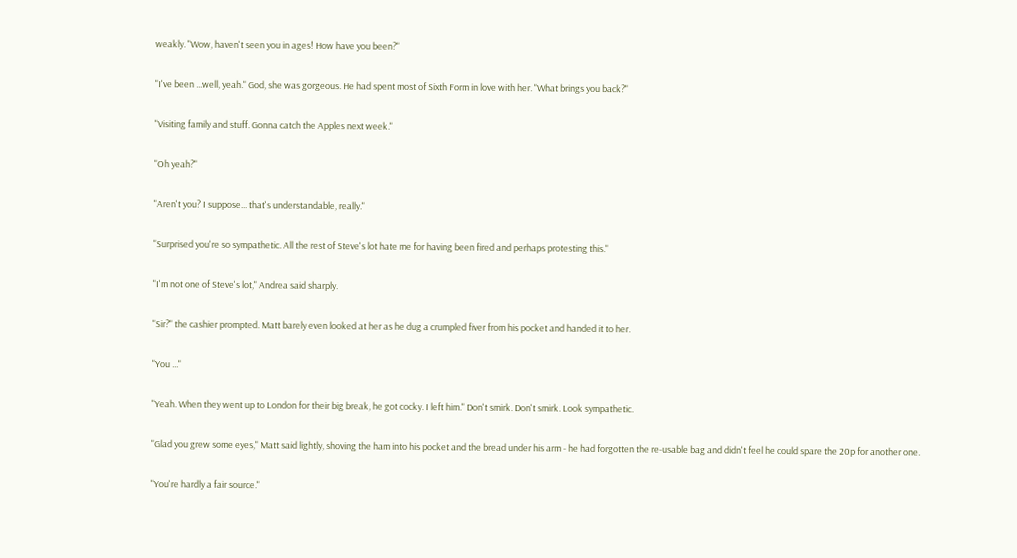weakly. "Wow, haven't seen you in ages! How have you been?"

"I've been ...well, yeah." God, she was gorgeous. He had spent most of Sixth Form in love with her. "What brings you back?"

"Visiting family and stuff. Gonna catch the Apples next week."

"Oh yeah?"

"Aren't you? I suppose... that's understandable, really."

"Surprised you're so sympathetic. All the rest of Steve's lot hate me for having been fired and perhaps protesting this."

"I'm not one of Steve's lot," Andrea said sharply.

"Sir?" the cashier prompted. Matt barely even looked at her as he dug a crumpled fiver from his pocket and handed it to her.

"You ..."

"Yeah. When they went up to London for their big break, he got cocky. I left him." Don't smirk. Don't smirk. Look sympathetic.

"Glad you grew some eyes," Matt said lightly, shoving the ham into his pocket and the bread under his arm - he had forgotten the re-usable bag and didn't feel he could spare the 20p for another one.

"You're hardly a fair source."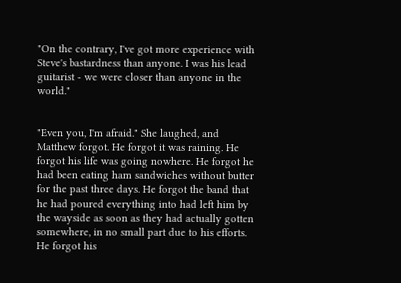"On the contrary, I've got more experience with Steve's bastardness than anyone. I was his lead guitarist - we were closer than anyone in the world."


"Even you, I'm afraid." She laughed, and Matthew forgot. He forgot it was raining. He forgot his life was going nowhere. He forgot he had been eating ham sandwiches without butter for the past three days. He forgot the band that he had poured everything into had left him by the wayside as soon as they had actually gotten somewhere, in no small part due to his efforts. He forgot his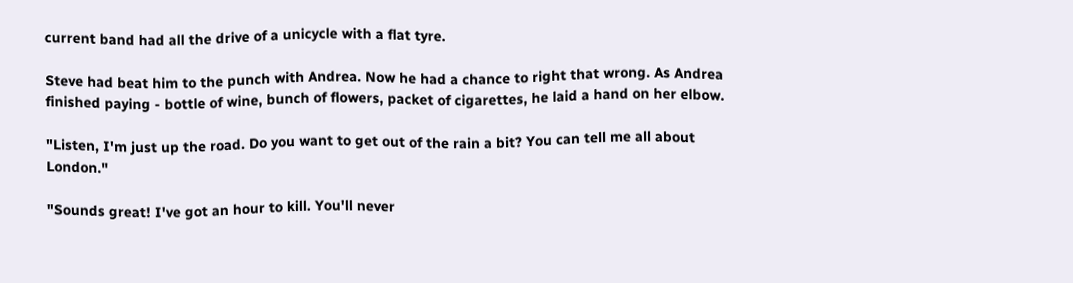current band had all the drive of a unicycle with a flat tyre.

Steve had beat him to the punch with Andrea. Now he had a chance to right that wrong. As Andrea finished paying - bottle of wine, bunch of flowers, packet of cigarettes, he laid a hand on her elbow.

"Listen, I'm just up the road. Do you want to get out of the rain a bit? You can tell me all about London."

"Sounds great! I've got an hour to kill. You'll never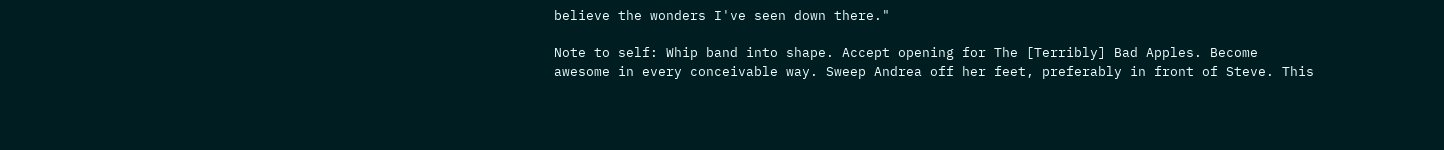believe the wonders I've seen down there."

Note to self: Whip band into shape. Accept opening for The [Terribly] Bad Apples. Become awesome in every conceivable way. Sweep Andrea off her feet, preferably in front of Steve. This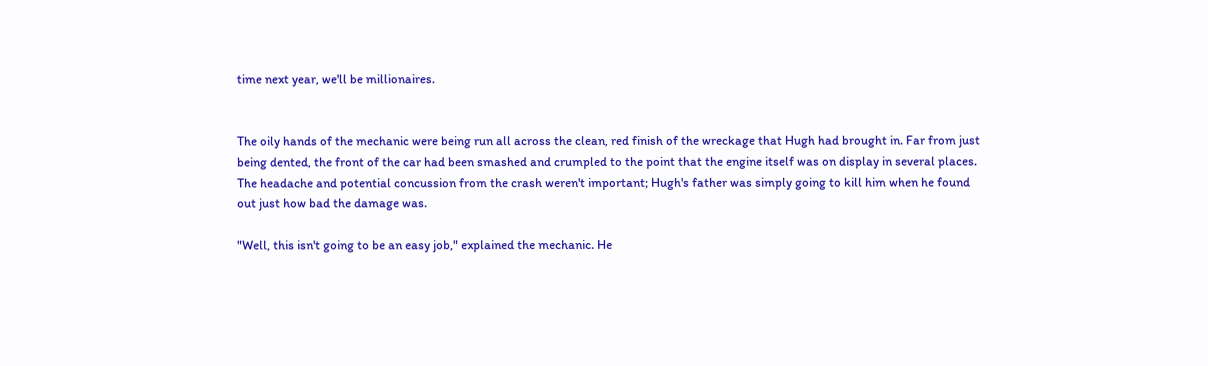time next year, we'll be millionaires.


The oily hands of the mechanic were being run all across the clean, red finish of the wreckage that Hugh had brought in. Far from just being dented, the front of the car had been smashed and crumpled to the point that the engine itself was on display in several places. The headache and potential concussion from the crash weren't important; Hugh's father was simply going to kill him when he found out just how bad the damage was.

"Well, this isn't going to be an easy job," explained the mechanic. He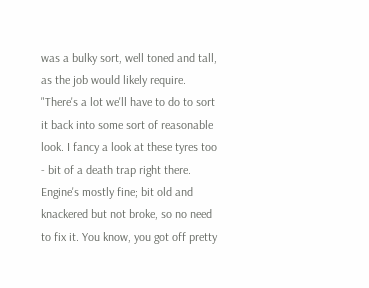was a bulky sort, well toned and tall, as the job would likely require. "There's a lot we'll have to do to sort it back into some sort of reasonable look. I fancy a look at these tyres too - bit of a death trap right there. Engine's mostly fine; bit old and knackered but not broke, so no need to fix it. You know, you got off pretty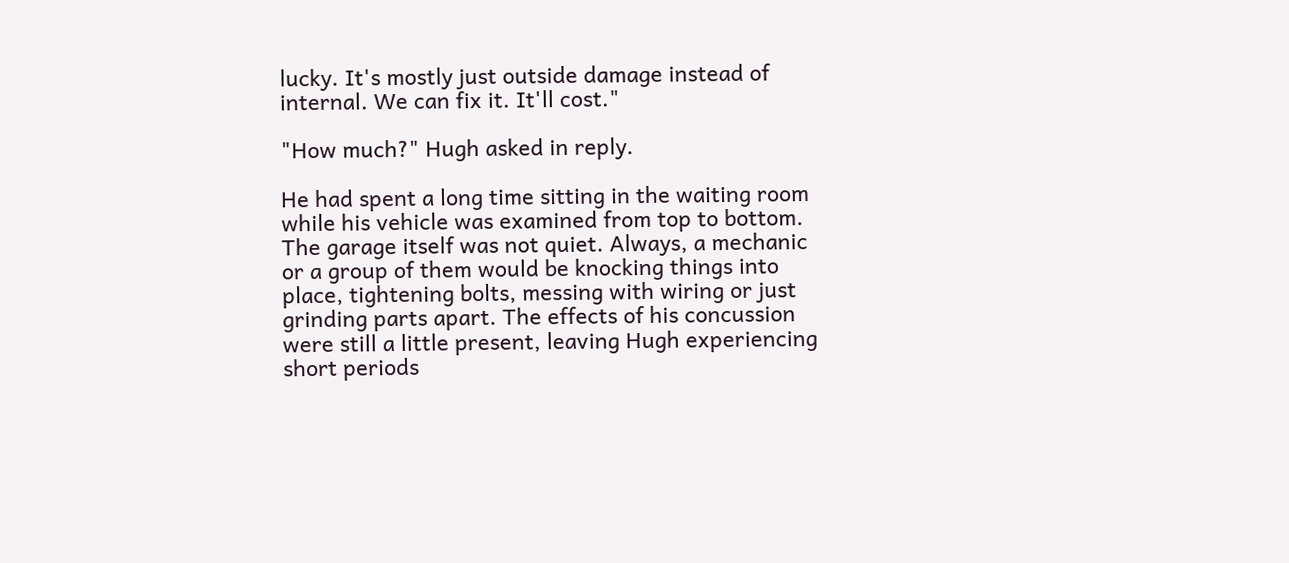lucky. It's mostly just outside damage instead of internal. We can fix it. It'll cost."

"How much?" Hugh asked in reply.

He had spent a long time sitting in the waiting room while his vehicle was examined from top to bottom. The garage itself was not quiet. Always, a mechanic or a group of them would be knocking things into place, tightening bolts, messing with wiring or just grinding parts apart. The effects of his concussion were still a little present, leaving Hugh experiencing short periods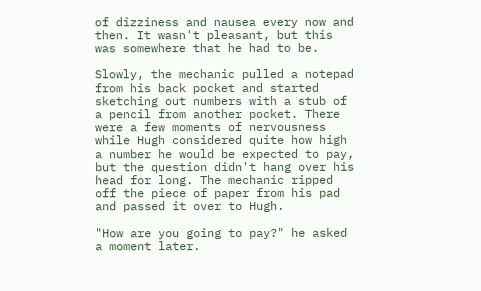of dizziness and nausea every now and then. It wasn't pleasant, but this was somewhere that he had to be.

Slowly, the mechanic pulled a notepad from his back pocket and started sketching out numbers with a stub of a pencil from another pocket. There were a few moments of nervousness while Hugh considered quite how high a number he would be expected to pay, but the question didn't hang over his head for long. The mechanic ripped off the piece of paper from his pad and passed it over to Hugh.

"How are you going to pay?" he asked a moment later.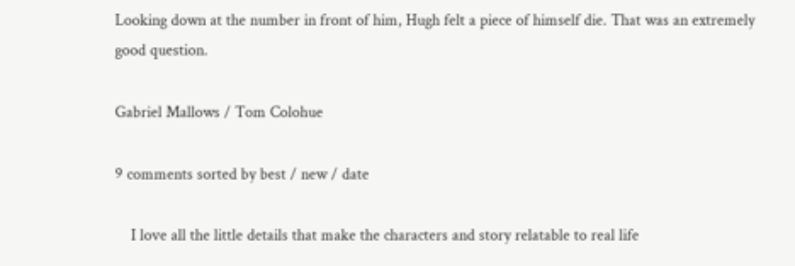Looking down at the number in front of him, Hugh felt a piece of himself die. That was an extremely good question.

Gabriel Mallows / Tom Colohue

9 comments sorted by best / new / date

    I love all the little details that make the characters and story relatable to real life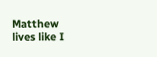Matthew lives like I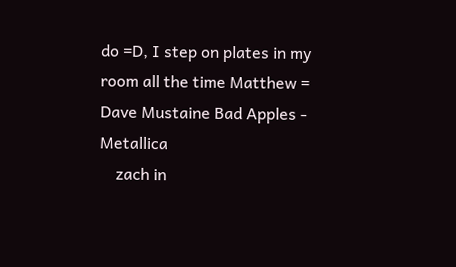do =D, I step on plates in my room all the time Matthew = Dave Mustaine Bad Apples - Metallica
    zach in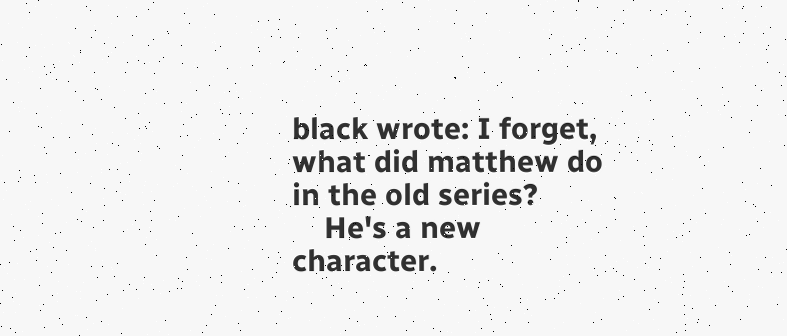black wrote: I forget, what did matthew do in the old series?
    He's a new character.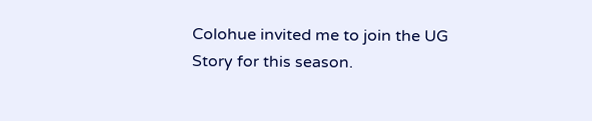Colohue invited me to join the UG Story for this season.